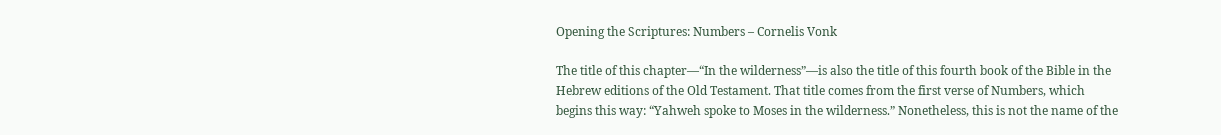Opening the Scriptures: Numbers – Cornelis Vonk

The title of this chapter—“In the wilderness”—is also the title of this fourth book of the Bible in the Hebrew editions of the Old Testament. That title comes from the first verse of Numbers, which begins this way: “Yahweh spoke to Moses in the wilderness.” Nonetheless, this is not the name of the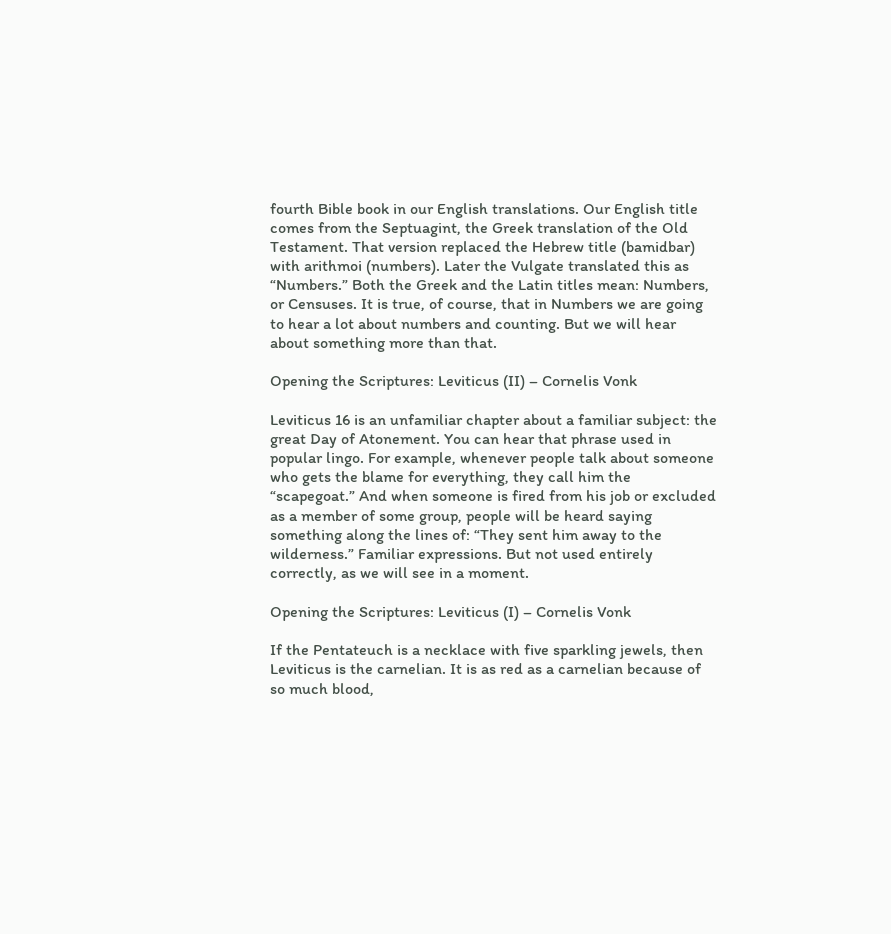fourth Bible book in our English translations. Our English title comes from the Septuagint, the Greek translation of the Old Testament. That version replaced the Hebrew title (bamidbar) with arithmoi (numbers). Later the Vulgate translated this as “Numbers.” Both the Greek and the Latin titles mean: Numbers, or Censuses. It is true, of course, that in Numbers we are going to hear a lot about numbers and counting. But we will hear about something more than that.

Opening the Scriptures: Leviticus (II) – Cornelis Vonk

Leviticus 16 is an unfamiliar chapter about a familiar subject: the great Day of Atonement. You can hear that phrase used in popular lingo. For example, whenever people talk about someone who gets the blame for everything, they call him the “scapegoat.” And when someone is fired from his job or excluded as a member of some group, people will be heard saying something along the lines of: “They sent him away to the wilderness.” Familiar expressions. But not used entirely correctly, as we will see in a moment.

Opening the Scriptures: Leviticus (I) – Cornelis Vonk

If the Pentateuch is a necklace with five sparkling jewels, then Leviticus is the carnelian. It is as red as a carnelian because of so much blood,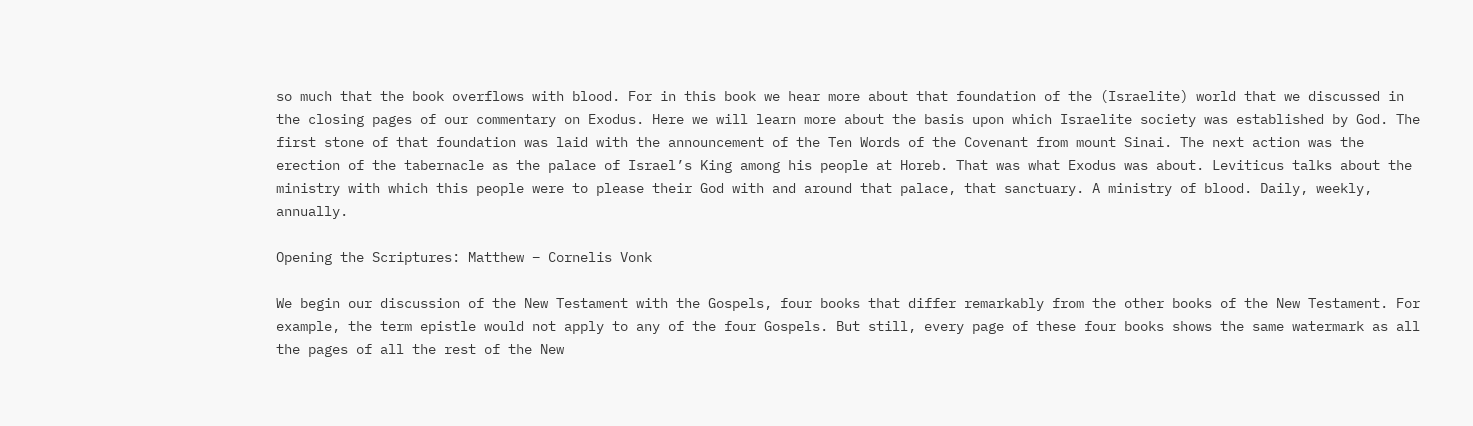so much that the book overflows with blood. For in this book we hear more about that foundation of the (Israelite) world that we discussed in the closing pages of our commentary on Exodus. Here we will learn more about the basis upon which Israelite society was established by God. The first stone of that foundation was laid with the announcement of the Ten Words of the Covenant from mount Sinai. The next action was the erection of the tabernacle as the palace of Israel’s King among his people at Horeb. That was what Exodus was about. Leviticus talks about the ministry with which this people were to please their God with and around that palace, that sanctuary. A ministry of blood. Daily, weekly, annually.

Opening the Scriptures: Matthew – Cornelis Vonk

We begin our discussion of the New Testament with the Gospels, four books that differ remarkably from the other books of the New Testament. For example, the term epistle would not apply to any of the four Gospels. But still, every page of these four books shows the same watermark as all the pages of all the rest of the New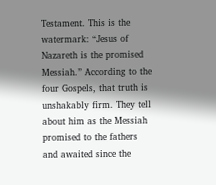Testament. This is the watermark: “Jesus of Nazareth is the promised Messiah.” According to the four Gospels, that truth is unshakably firm. They tell about him as the Messiah promised to the fathers and awaited since the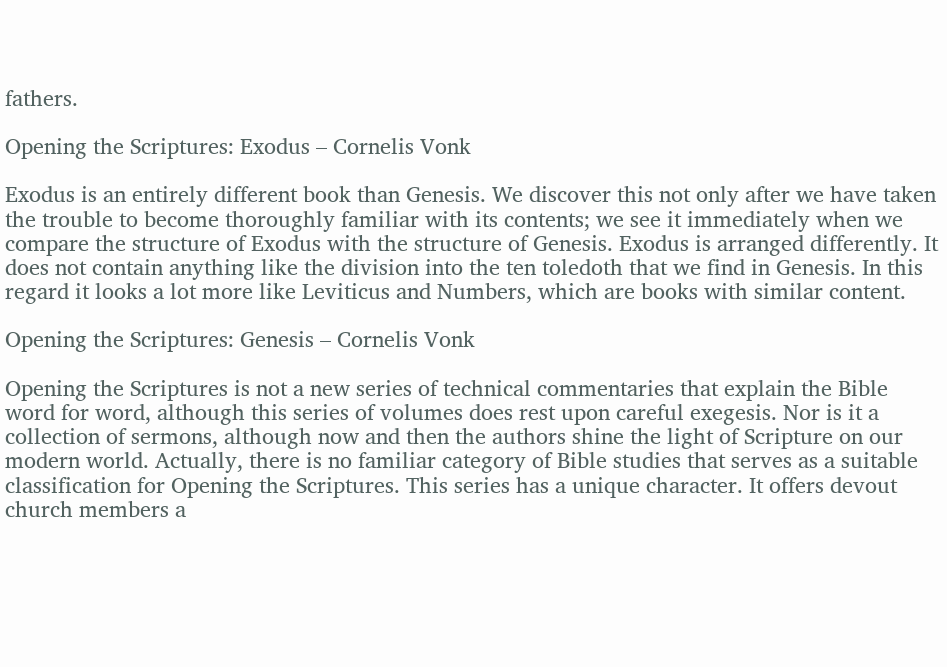fathers.

Opening the Scriptures: Exodus – Cornelis Vonk

Exodus is an entirely different book than Genesis. We discover this not only after we have taken the trouble to become thoroughly familiar with its contents; we see it immediately when we compare the structure of Exodus with the structure of Genesis. Exodus is arranged differently. It does not contain anything like the division into the ten toledoth that we find in Genesis. In this regard it looks a lot more like Leviticus and Numbers, which are books with similar content.

Opening the Scriptures: Genesis – Cornelis Vonk

Opening the Scriptures is not a new series of technical commentaries that explain the Bible word for word, although this series of volumes does rest upon careful exegesis. Nor is it a collection of sermons, although now and then the authors shine the light of Scripture on our modern world. Actually, there is no familiar category of Bible studies that serves as a suitable classification for Opening the Scriptures. This series has a unique character. It offers devout church members a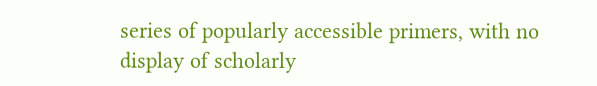series of popularly accessible primers, with no display of scholarly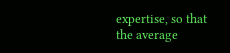expertise, so that the average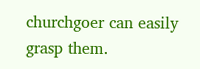churchgoer can easily grasp them.